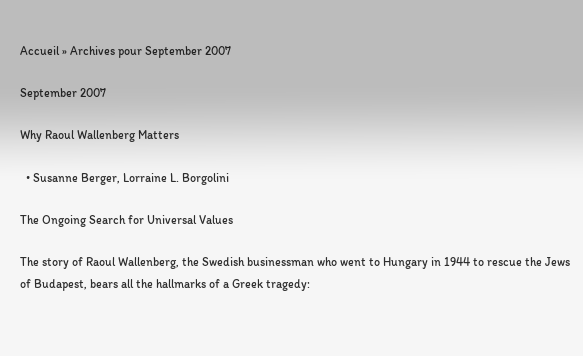Accueil » Archives pour September 2007

September 2007

Why Raoul Wallenberg Matters

  • Susanne Berger, Lorraine L. Borgolini

The Ongoing Search for Universal Values

The story of Raoul Wallenberg, the Swedish businessman who went to Hungary in 1944 to rescue the Jews of Budapest, bears all the hallmarks of a Greek tragedy: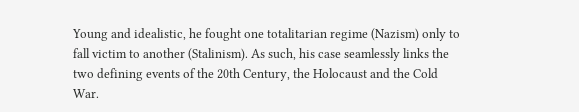Young and idealistic, he fought one totalitarian regime (Nazism) only to fall victim to another (Stalinism). As such, his case seamlessly links the two defining events of the 20th Century, the Holocaust and the Cold War.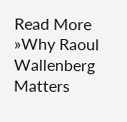Read More »Why Raoul Wallenberg Matters